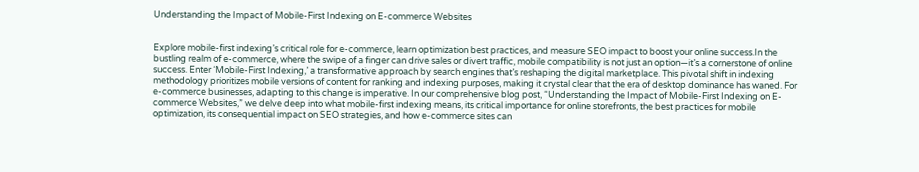Understanding the Impact of Mobile-First Indexing on E-commerce Websites


Explore mobile-first indexing’s critical role for e-commerce, learn optimization best practices, and measure SEO impact to boost your online success.In the bustling realm of e-commerce, where the swipe of a finger can drive sales or divert traffic, mobile compatibility is not just an option—it’s a cornerstone of online success. Enter ‘Mobile-First Indexing,’ a transformative approach by search engines that’s reshaping the digital marketplace. This pivotal shift in indexing methodology prioritizes mobile versions of content for ranking and indexing purposes, making it crystal clear that the era of desktop dominance has waned. For e-commerce businesses, adapting to this change is imperative. In our comprehensive blog post, “Understanding the Impact of Mobile-First Indexing on E-commerce Websites,” we delve deep into what mobile-first indexing means, its critical importance for online storefronts, the best practices for mobile optimization, its consequential impact on SEO strategies, and how e-commerce sites can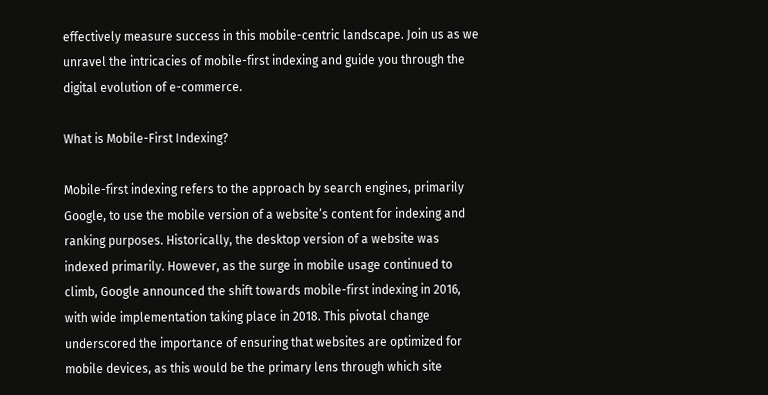effectively measure success in this mobile-centric landscape. Join us as we unravel the intricacies of mobile-first indexing and guide you through the digital evolution of e-commerce.

What is Mobile-First Indexing?

Mobile-first indexing refers to the approach by search engines, primarily Google, to use the mobile version of a website’s content for indexing and ranking purposes. Historically, the desktop version of a website was indexed primarily. However, as the surge in mobile usage continued to climb, Google announced the shift towards mobile-first indexing in 2016, with wide implementation taking place in 2018. This pivotal change underscored the importance of ensuring that websites are optimized for mobile devices, as this would be the primary lens through which site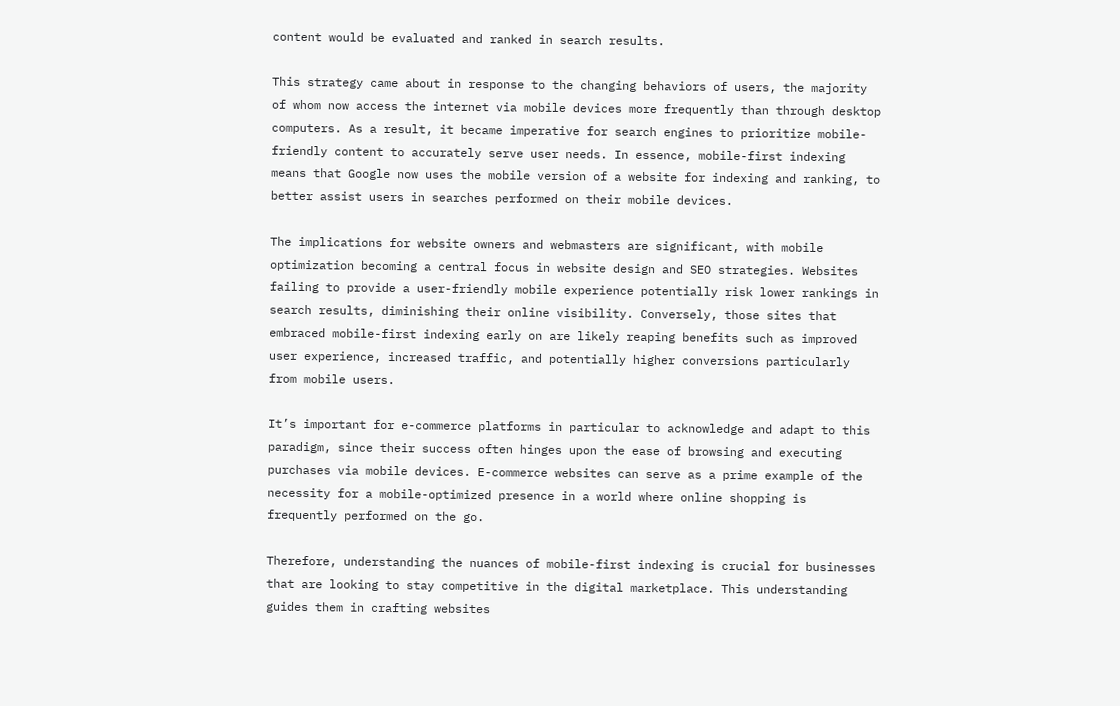content would be evaluated and ranked in search results.

This strategy came about in response to the changing behaviors of users, the majority of whom now access the internet via mobile devices more frequently than through desktop computers. As a result, it became imperative for search engines to prioritize mobile-friendly content to accurately serve user needs. In essence, mobile-first indexing means that Google now uses the mobile version of a website for indexing and ranking, to better assist users in searches performed on their mobile devices.

The implications for website owners and webmasters are significant, with mobile optimization becoming a central focus in website design and SEO strategies. Websites failing to provide a user-friendly mobile experience potentially risk lower rankings in search results, diminishing their online visibility. Conversely, those sites that embraced mobile-first indexing early on are likely reaping benefits such as improved user experience, increased traffic, and potentially higher conversions particularly from mobile users.

It’s important for e-commerce platforms in particular to acknowledge and adapt to this paradigm, since their success often hinges upon the ease of browsing and executing purchases via mobile devices. E-commerce websites can serve as a prime example of the necessity for a mobile-optimized presence in a world where online shopping is frequently performed on the go.

Therefore, understanding the nuances of mobile-first indexing is crucial for businesses that are looking to stay competitive in the digital marketplace. This understanding guides them in crafting websites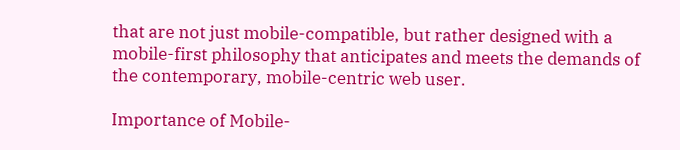that are not just mobile-compatible, but rather designed with a mobile-first philosophy that anticipates and meets the demands of the contemporary, mobile-centric web user.

Importance of Mobile-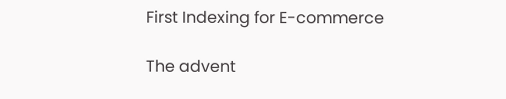First Indexing for E-commerce

The advent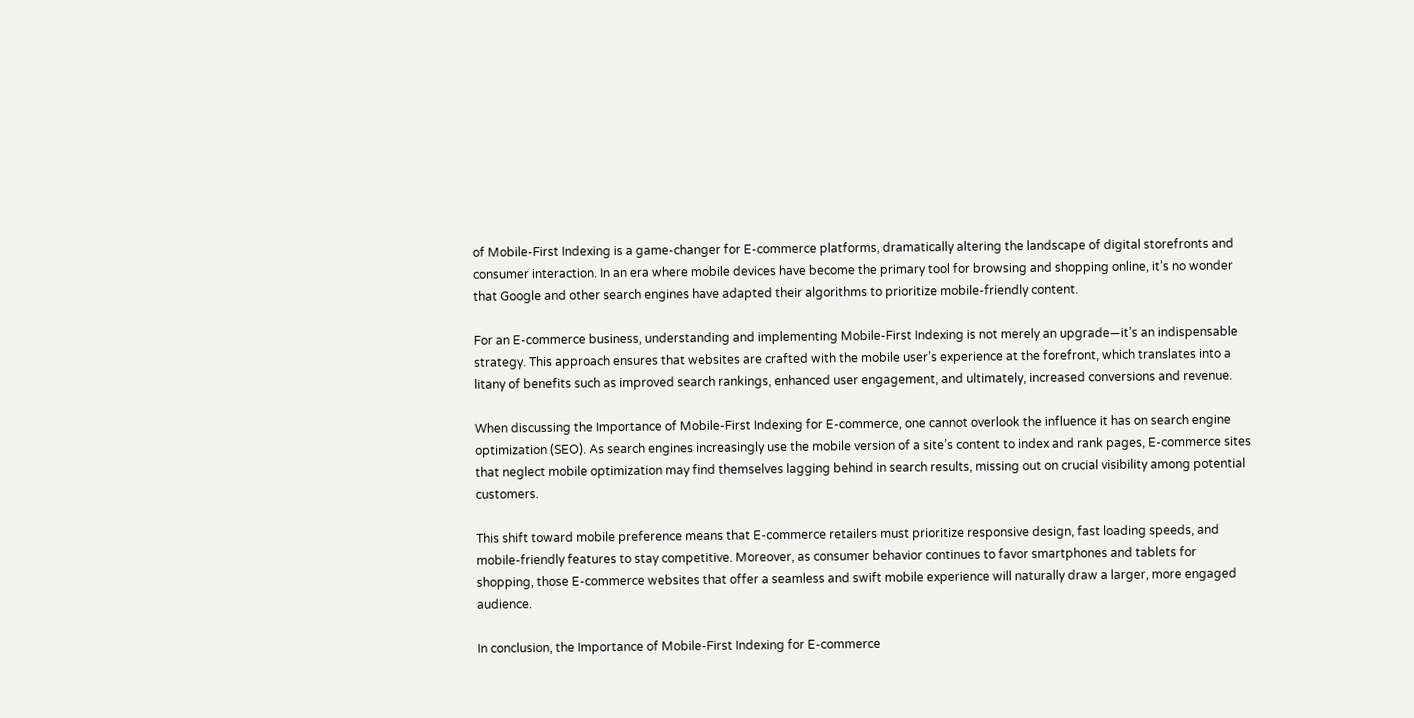of Mobile-First Indexing is a game-changer for E-commerce platforms, dramatically altering the landscape of digital storefronts and consumer interaction. In an era where mobile devices have become the primary tool for browsing and shopping online, it’s no wonder that Google and other search engines have adapted their algorithms to prioritize mobile-friendly content.

For an E-commerce business, understanding and implementing Mobile-First Indexing is not merely an upgrade—it’s an indispensable strategy. This approach ensures that websites are crafted with the mobile user’s experience at the forefront, which translates into a litany of benefits such as improved search rankings, enhanced user engagement, and ultimately, increased conversions and revenue.

When discussing the Importance of Mobile-First Indexing for E-commerce, one cannot overlook the influence it has on search engine optimization (SEO). As search engines increasingly use the mobile version of a site’s content to index and rank pages, E-commerce sites that neglect mobile optimization may find themselves lagging behind in search results, missing out on crucial visibility among potential customers.

This shift toward mobile preference means that E-commerce retailers must prioritize responsive design, fast loading speeds, and mobile-friendly features to stay competitive. Moreover, as consumer behavior continues to favor smartphones and tablets for shopping, those E-commerce websites that offer a seamless and swift mobile experience will naturally draw a larger, more engaged audience.

In conclusion, the Importance of Mobile-First Indexing for E-commerce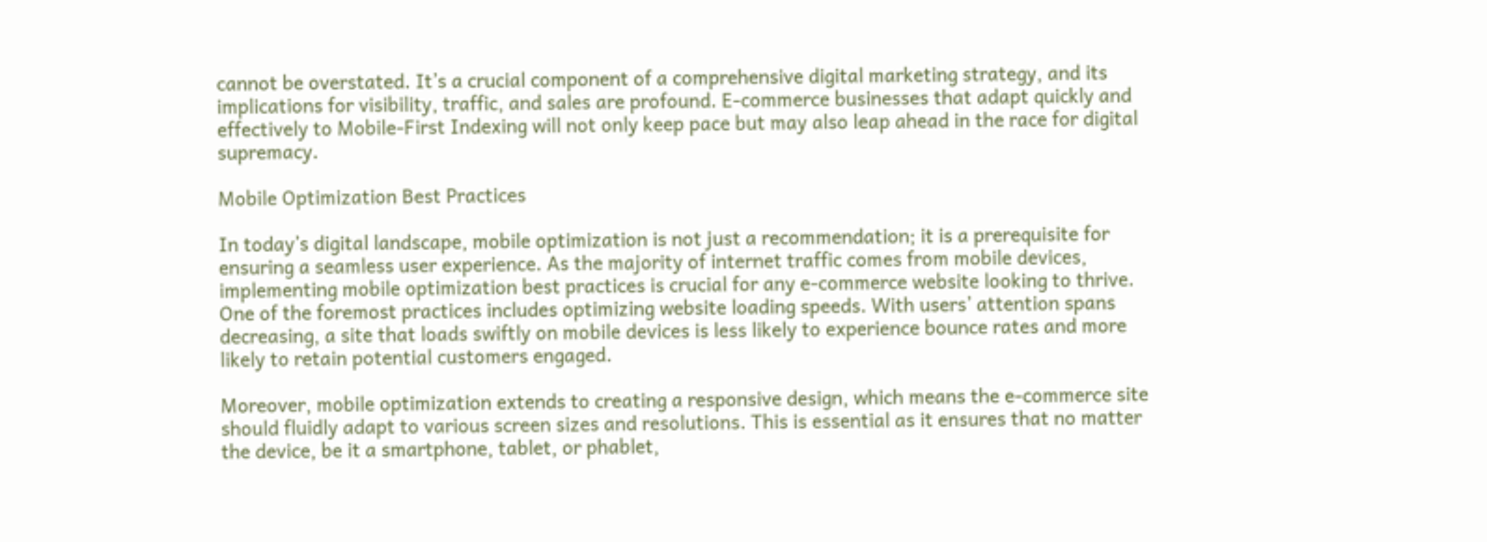cannot be overstated. It’s a crucial component of a comprehensive digital marketing strategy, and its implications for visibility, traffic, and sales are profound. E-commerce businesses that adapt quickly and effectively to Mobile-First Indexing will not only keep pace but may also leap ahead in the race for digital supremacy.

Mobile Optimization Best Practices

In today’s digital landscape, mobile optimization is not just a recommendation; it is a prerequisite for ensuring a seamless user experience. As the majority of internet traffic comes from mobile devices, implementing mobile optimization best practices is crucial for any e-commerce website looking to thrive. One of the foremost practices includes optimizing website loading speeds. With users’ attention spans decreasing, a site that loads swiftly on mobile devices is less likely to experience bounce rates and more likely to retain potential customers engaged.

Moreover, mobile optimization extends to creating a responsive design, which means the e-commerce site should fluidly adapt to various screen sizes and resolutions. This is essential as it ensures that no matter the device, be it a smartphone, tablet, or phablet,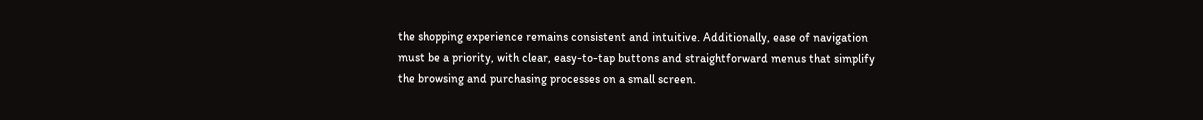the shopping experience remains consistent and intuitive. Additionally, ease of navigation must be a priority, with clear, easy-to-tap buttons and straightforward menus that simplify the browsing and purchasing processes on a small screen.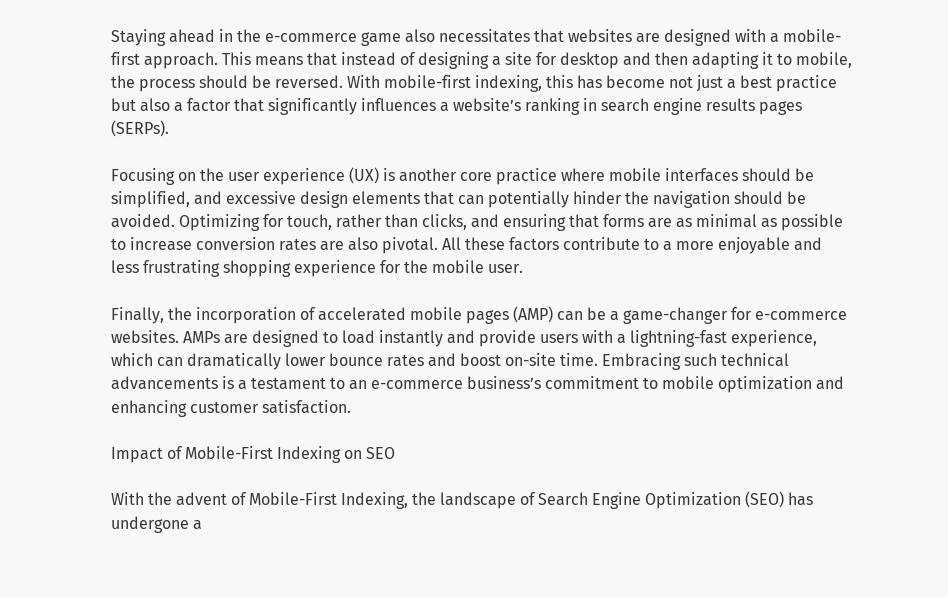Staying ahead in the e-commerce game also necessitates that websites are designed with a mobile-first approach. This means that instead of designing a site for desktop and then adapting it to mobile, the process should be reversed. With mobile-first indexing, this has become not just a best practice but also a factor that significantly influences a website’s ranking in search engine results pages (SERPs).

Focusing on the user experience (UX) is another core practice where mobile interfaces should be simplified, and excessive design elements that can potentially hinder the navigation should be avoided. Optimizing for touch, rather than clicks, and ensuring that forms are as minimal as possible to increase conversion rates are also pivotal. All these factors contribute to a more enjoyable and less frustrating shopping experience for the mobile user.

Finally, the incorporation of accelerated mobile pages (AMP) can be a game-changer for e-commerce websites. AMPs are designed to load instantly and provide users with a lightning-fast experience, which can dramatically lower bounce rates and boost on-site time. Embracing such technical advancements is a testament to an e-commerce business’s commitment to mobile optimization and enhancing customer satisfaction.

Impact of Mobile-First Indexing on SEO

With the advent of Mobile-First Indexing, the landscape of Search Engine Optimization (SEO) has undergone a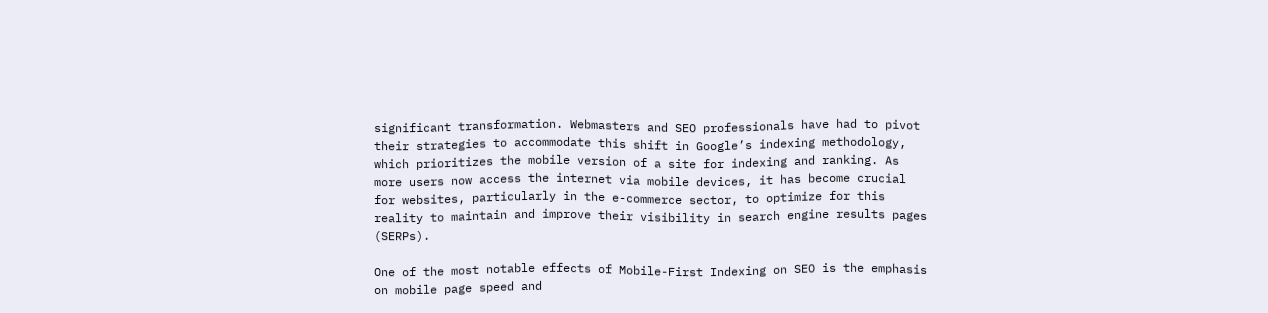significant transformation. Webmasters and SEO professionals have had to pivot their strategies to accommodate this shift in Google’s indexing methodology, which prioritizes the mobile version of a site for indexing and ranking. As more users now access the internet via mobile devices, it has become crucial for websites, particularly in the e-commerce sector, to optimize for this reality to maintain and improve their visibility in search engine results pages (SERPs).

One of the most notable effects of Mobile-First Indexing on SEO is the emphasis on mobile page speed and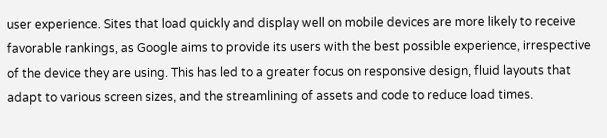user experience. Sites that load quickly and display well on mobile devices are more likely to receive favorable rankings, as Google aims to provide its users with the best possible experience, irrespective of the device they are using. This has led to a greater focus on responsive design, fluid layouts that adapt to various screen sizes, and the streamlining of assets and code to reduce load times.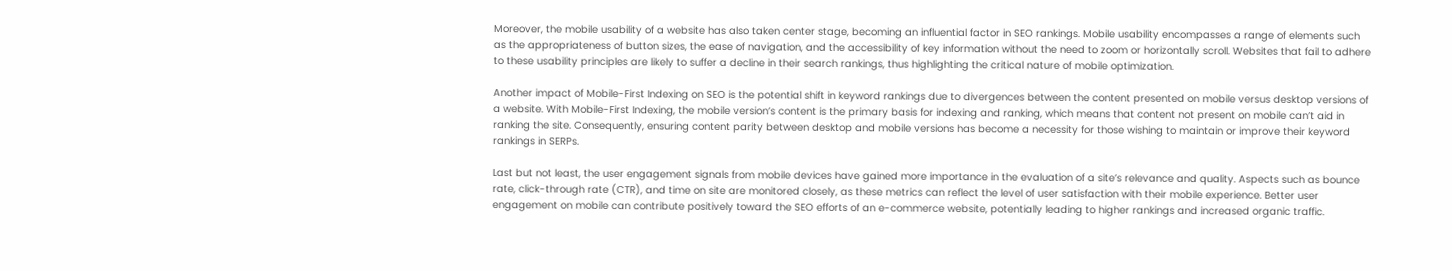Moreover, the mobile usability of a website has also taken center stage, becoming an influential factor in SEO rankings. Mobile usability encompasses a range of elements such as the appropriateness of button sizes, the ease of navigation, and the accessibility of key information without the need to zoom or horizontally scroll. Websites that fail to adhere to these usability principles are likely to suffer a decline in their search rankings, thus highlighting the critical nature of mobile optimization.

Another impact of Mobile-First Indexing on SEO is the potential shift in keyword rankings due to divergences between the content presented on mobile versus desktop versions of a website. With Mobile-First Indexing, the mobile version’s content is the primary basis for indexing and ranking, which means that content not present on mobile can’t aid in ranking the site. Consequently, ensuring content parity between desktop and mobile versions has become a necessity for those wishing to maintain or improve their keyword rankings in SERPs.

Last but not least, the user engagement signals from mobile devices have gained more importance in the evaluation of a site’s relevance and quality. Aspects such as bounce rate, click-through rate (CTR), and time on site are monitored closely, as these metrics can reflect the level of user satisfaction with their mobile experience. Better user engagement on mobile can contribute positively toward the SEO efforts of an e-commerce website, potentially leading to higher rankings and increased organic traffic.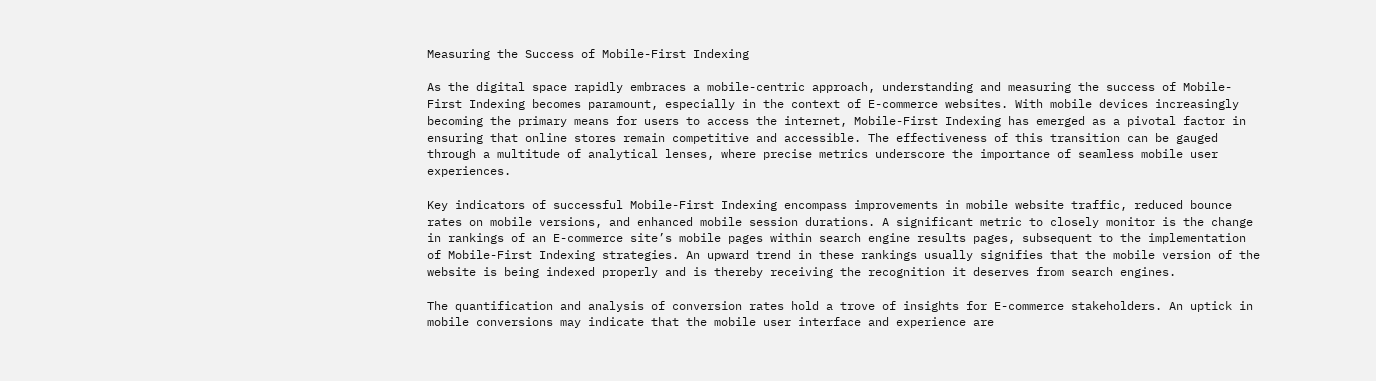Measuring the Success of Mobile-First Indexing

As the digital space rapidly embraces a mobile-centric approach, understanding and measuring the success of Mobile-First Indexing becomes paramount, especially in the context of E-commerce websites. With mobile devices increasingly becoming the primary means for users to access the internet, Mobile-First Indexing has emerged as a pivotal factor in ensuring that online stores remain competitive and accessible. The effectiveness of this transition can be gauged through a multitude of analytical lenses, where precise metrics underscore the importance of seamless mobile user experiences.

Key indicators of successful Mobile-First Indexing encompass improvements in mobile website traffic, reduced bounce rates on mobile versions, and enhanced mobile session durations. A significant metric to closely monitor is the change in rankings of an E-commerce site’s mobile pages within search engine results pages, subsequent to the implementation of Mobile-First Indexing strategies. An upward trend in these rankings usually signifies that the mobile version of the website is being indexed properly and is thereby receiving the recognition it deserves from search engines.

The quantification and analysis of conversion rates hold a trove of insights for E-commerce stakeholders. An uptick in mobile conversions may indicate that the mobile user interface and experience are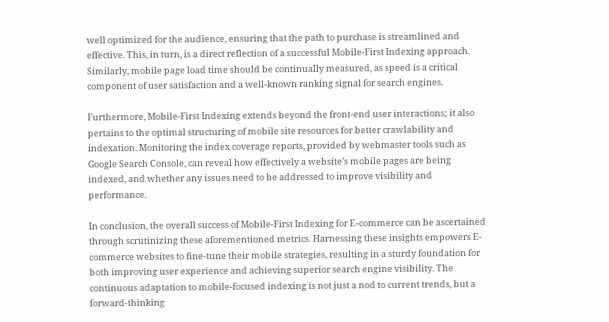well optimized for the audience, ensuring that the path to purchase is streamlined and effective. This, in turn, is a direct reflection of a successful Mobile-First Indexing approach. Similarly, mobile page load time should be continually measured, as speed is a critical component of user satisfaction and a well-known ranking signal for search engines.

Furthermore, Mobile-First Indexing extends beyond the front-end user interactions; it also pertains to the optimal structuring of mobile site resources for better crawlability and indexation. Monitoring the index coverage reports, provided by webmaster tools such as Google Search Console, can reveal how effectively a website’s mobile pages are being indexed, and whether any issues need to be addressed to improve visibility and performance.

In conclusion, the overall success of Mobile-First Indexing for E-commerce can be ascertained through scrutinizing these aforementioned metrics. Harnessing these insights empowers E-commerce websites to fine-tune their mobile strategies, resulting in a sturdy foundation for both improving user experience and achieving superior search engine visibility. The continuous adaptation to mobile-focused indexing is not just a nod to current trends, but a forward-thinking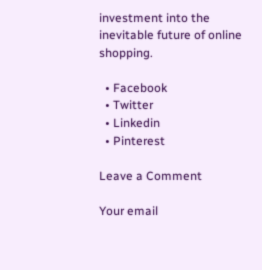investment into the inevitable future of online shopping.

  • Facebook
  • Twitter
  • Linkedin
  • Pinterest

Leave a Comment

Your email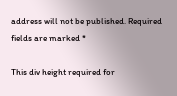address will not be published. Required fields are marked *

This div height required for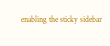enabling the sticky sidebar